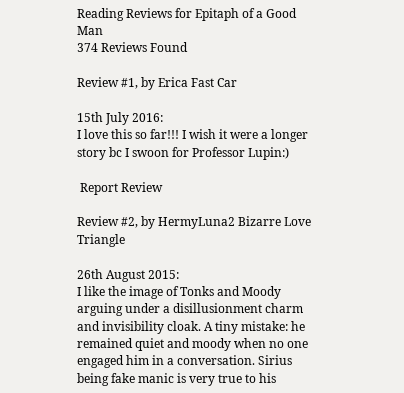Reading Reviews for Epitaph of a Good Man
374 Reviews Found

Review #1, by Erica Fast Car

15th July 2016:
I love this so far!!! I wish it were a longer story bc I swoon for Professor Lupin:)

 Report Review

Review #2, by HermyLuna2 Bizarre Love Triangle

26th August 2015:
I like the image of Tonks and Moody arguing under a disillusionment charm and invisibility cloak. A tiny mistake: he remained quiet and moody when no one engaged him in a conversation. Sirius being fake manic is very true to his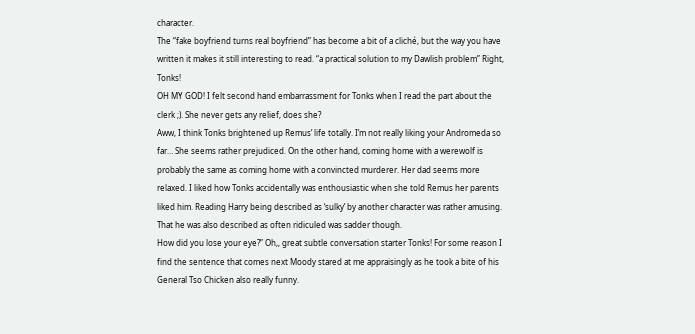character.
The “fake boyfriend turns real boyfriend” has become a bit of a cliché, but the way you have written it makes it still interesting to read. “a practical solution to my Dawlish problem” Right, Tonks!
OH MY GOD! I felt second hand embarrassment for Tonks when I read the part about the clerk ;). She never gets any relief, does she?
Aww, I think Tonks brightened up Remus’ life totally. I’m not really liking your Andromeda so far… She seems rather prejudiced. On the other hand, coming home with a werewolf is probably the same as coming home with a convincted murderer. Her dad seems more relaxed. I liked how Tonks accidentally was enthousiastic when she told Remus her parents liked him. Reading Harry being described as ‘sulky’ by another character was rather amusing. That he was also described as often ridiculed was sadder though.
How did you lose your eye?” Oh,, great subtle conversation starter Tonks! For some reason I find the sentence that comes next Moody stared at me appraisingly as he took a bite of his General Tso Chicken also really funny.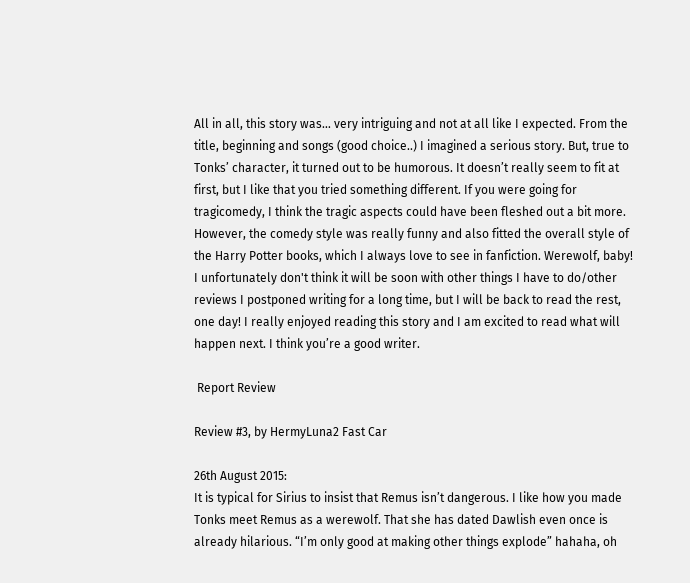All in all, this story was… very intriguing and not at all like I expected. From the title, beginning and songs (good choice..) I imagined a serious story. But, true to Tonks’ character, it turned out to be humorous. It doesn’t really seem to fit at first, but I like that you tried something different. If you were going for tragicomedy, I think the tragic aspects could have been fleshed out a bit more. However, the comedy style was really funny and also fitted the overall style of the Harry Potter books, which I always love to see in fanfiction. Werewolf, baby!
I unfortunately don't think it will be soon with other things I have to do/other reviews I postponed writing for a long time, but I will be back to read the rest, one day! I really enjoyed reading this story and I am excited to read what will happen next. I think you’re a good writer.

 Report Review

Review #3, by HermyLuna2 Fast Car

26th August 2015:
It is typical for Sirius to insist that Remus isn’t dangerous. I like how you made Tonks meet Remus as a werewolf. That she has dated Dawlish even once is already hilarious. “I’m only good at making other things explode” hahaha, oh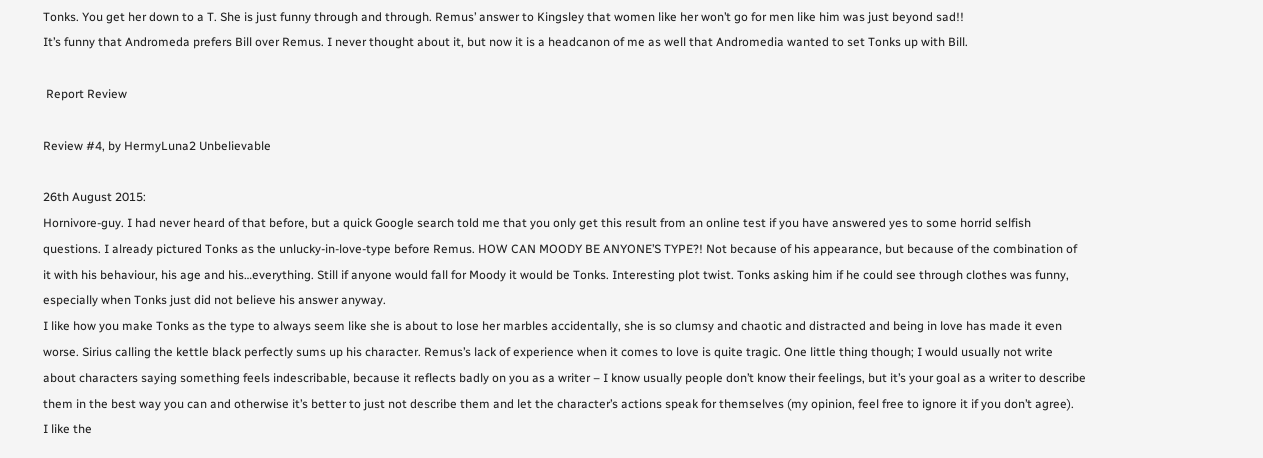Tonks. You get her down to a T. She is just funny through and through. Remus’ answer to Kingsley that women like her won’t go for men like him was just beyond sad!!
It’s funny that Andromeda prefers Bill over Remus. I never thought about it, but now it is a headcanon of me as well that Andromedia wanted to set Tonks up with Bill.

 Report Review

Review #4, by HermyLuna2 Unbelievable

26th August 2015:
Hornivore-guy. I had never heard of that before, but a quick Google search told me that you only get this result from an online test if you have answered yes to some horrid selfish questions. I already pictured Tonks as the unlucky-in-love-type before Remus. HOW CAN MOODY BE ANYONE’S TYPE?! Not because of his appearance, but because of the combination of it with his behaviour, his age and his…everything. Still if anyone would fall for Moody it would be Tonks. Interesting plot twist. Tonks asking him if he could see through clothes was funny, especially when Tonks just did not believe his answer anyway.
I like how you make Tonks as the type to always seem like she is about to lose her marbles accidentally, she is so clumsy and chaotic and distracted and being in love has made it even worse. Sirius calling the kettle black perfectly sums up his character. Remus’s lack of experience when it comes to love is quite tragic. One little thing though; I would usually not write about characters saying something feels indescribable, because it reflects badly on you as a writer – I know usually people don’t know their feelings, but it’s your goal as a writer to describe them in the best way you can and otherwise it’s better to just not describe them and let the character’s actions speak for themselves (my opinion, feel free to ignore it if you don’t agree).
I like the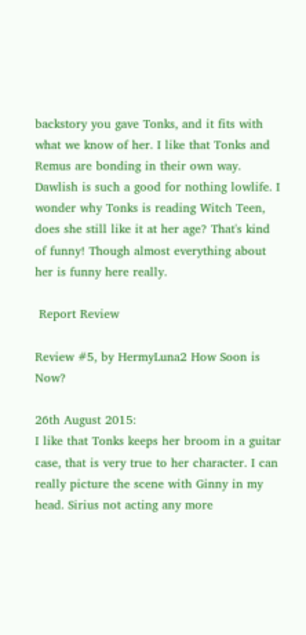backstory you gave Tonks, and it fits with what we know of her. I like that Tonks and Remus are bonding in their own way. Dawlish is such a good for nothing lowlife. I wonder why Tonks is reading Witch Teen, does she still like it at her age? That's kind of funny! Though almost everything about her is funny here really.

 Report Review

Review #5, by HermyLuna2 How Soon is Now?

26th August 2015:
I like that Tonks keeps her broom in a guitar case, that is very true to her character. I can really picture the scene with Ginny in my head. Sirius not acting any more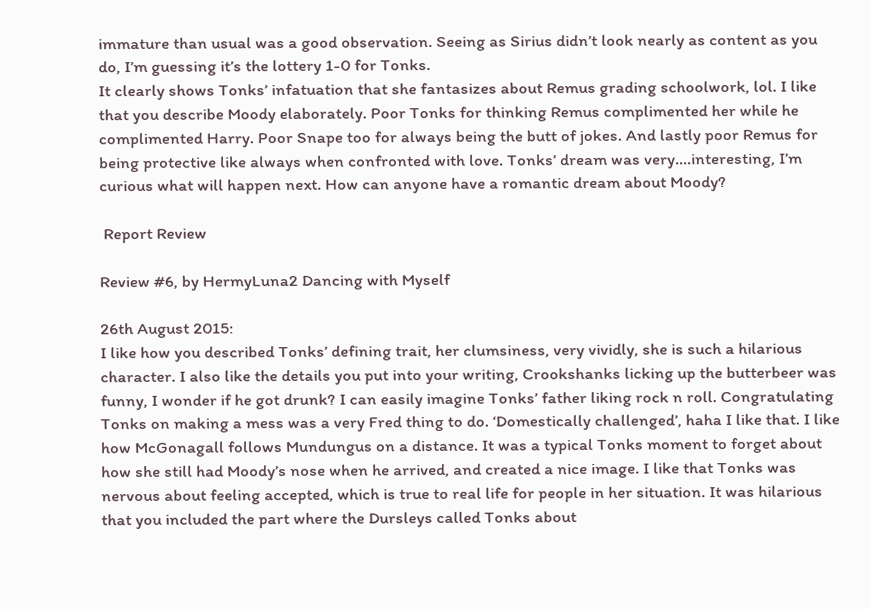immature than usual was a good observation. Seeing as Sirius didn’t look nearly as content as you do, I’m guessing it’s the lottery 1-0 for Tonks.
It clearly shows Tonks’ infatuation that she fantasizes about Remus grading schoolwork, lol. I like that you describe Moody elaborately. Poor Tonks for thinking Remus complimented her while he complimented Harry. Poor Snape too for always being the butt of jokes. And lastly poor Remus for being protective like always when confronted with love. Tonks’ dream was very….interesting, I’m curious what will happen next. How can anyone have a romantic dream about Moody?

 Report Review

Review #6, by HermyLuna2 Dancing with Myself

26th August 2015:
I like how you described Tonks’ defining trait, her clumsiness, very vividly, she is such a hilarious character. I also like the details you put into your writing, Crookshanks licking up the butterbeer was funny, I wonder if he got drunk? I can easily imagine Tonks’ father liking rock n roll. Congratulating Tonks on making a mess was a very Fred thing to do. ‘Domestically challenged’, haha I like that. I like how McGonagall follows Mundungus on a distance. It was a typical Tonks moment to forget about how she still had Moody’s nose when he arrived, and created a nice image. I like that Tonks was nervous about feeling accepted, which is true to real life for people in her situation. It was hilarious that you included the part where the Dursleys called Tonks about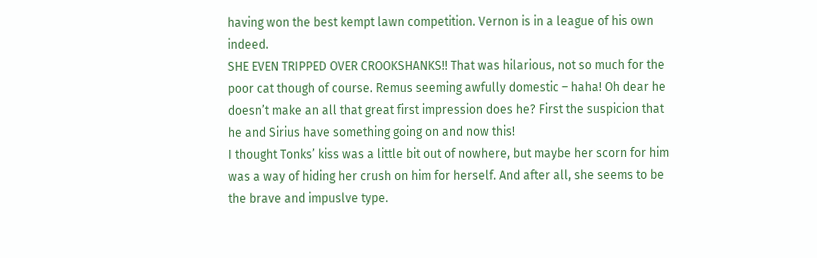having won the best kempt lawn competition. Vernon is in a league of his own indeed.
SHE EVEN TRIPPED OVER CROOKSHANKS!! That was hilarious, not so much for the poor cat though of course. Remus seeming awfully domestic – haha! Oh dear he doesn’t make an all that great first impression does he? First the suspicion that he and Sirius have something going on and now this!
I thought Tonks’ kiss was a little bit out of nowhere, but maybe her scorn for him was a way of hiding her crush on him for herself. And after all, she seems to be the brave and impuslve type.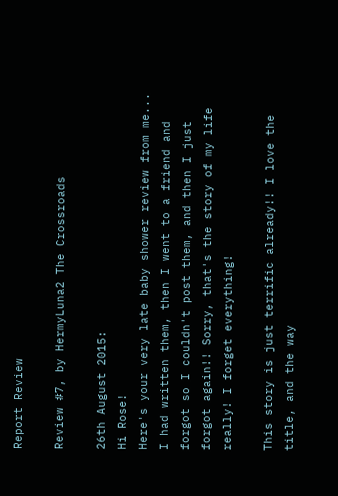Report Review

Review #7, by HermyLuna2 The Crossroads

26th August 2015:
Hi Rose!
Here's your very late baby shower review from me...
I had written them, then I went to a friend and forgot so I couldn't post them, and then I just forgot again!! Sorry, that's the story of my life really! I forget everything!

This story is just terrific already!! I love the title, and the way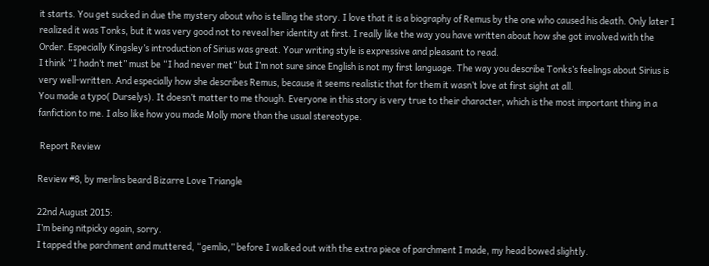it starts. You get sucked in due the mystery about who is telling the story. I love that it is a biography of Remus by the one who caused his death. Only later I realized it was Tonks, but it was very good not to reveal her identity at first. I really like the way you have written about how she got involved with the Order. Especially Kingsley’s introduction of Sirius was great. Your writing style is expressive and pleasant to read.
I think “I hadn’t met” must be “I had never met” but I’m not sure since English is not my first language. The way you describe Tonks’s feelings about Sirius is very well-written. And especially how she describes Remus, because it seems realistic that for them it wasn’t love at first sight at all.
You made a typo( Durselys). It doesn’t matter to me though. Everyone in this story is very true to their character, which is the most important thing in a fanfiction to me. I also like how you made Molly more than the usual stereotype.

 Report Review

Review #8, by merlins beard Bizarre Love Triangle

22nd August 2015:
I’m being nitpicky again, sorry.
I tapped the parchment and muttered, “gemlio,” before I walked out with the extra piece of parchment I made, my head bowed slightly.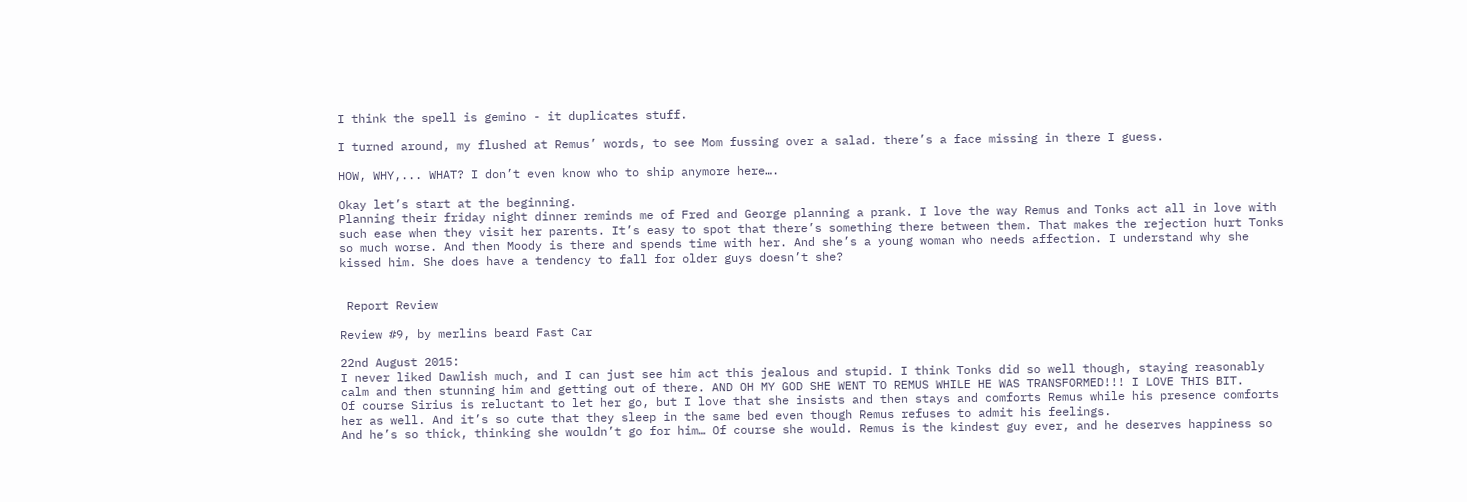I think the spell is gemino - it duplicates stuff.

I turned around, my flushed at Remus’ words, to see Mom fussing over a salad. there’s a face missing in there I guess.

HOW, WHY,... WHAT? I don’t even know who to ship anymore here….

Okay let’s start at the beginning.
Planning their friday night dinner reminds me of Fred and George planning a prank. I love the way Remus and Tonks act all in love with such ease when they visit her parents. It’s easy to spot that there’s something there between them. That makes the rejection hurt Tonks so much worse. And then Moody is there and spends time with her. And she’s a young woman who needs affection. I understand why she kissed him. She does have a tendency to fall for older guys doesn’t she?


 Report Review

Review #9, by merlins beard Fast Car

22nd August 2015:
I never liked Dawlish much, and I can just see him act this jealous and stupid. I think Tonks did so well though, staying reasonably calm and then stunning him and getting out of there. AND OH MY GOD SHE WENT TO REMUS WHILE HE WAS TRANSFORMED!!! I LOVE THIS BIT.
Of course Sirius is reluctant to let her go, but I love that she insists and then stays and comforts Remus while his presence comforts her as well. And it’s so cute that they sleep in the same bed even though Remus refuses to admit his feelings.
And he’s so thick, thinking she wouldn’t go for him… Of course she would. Remus is the kindest guy ever, and he deserves happiness so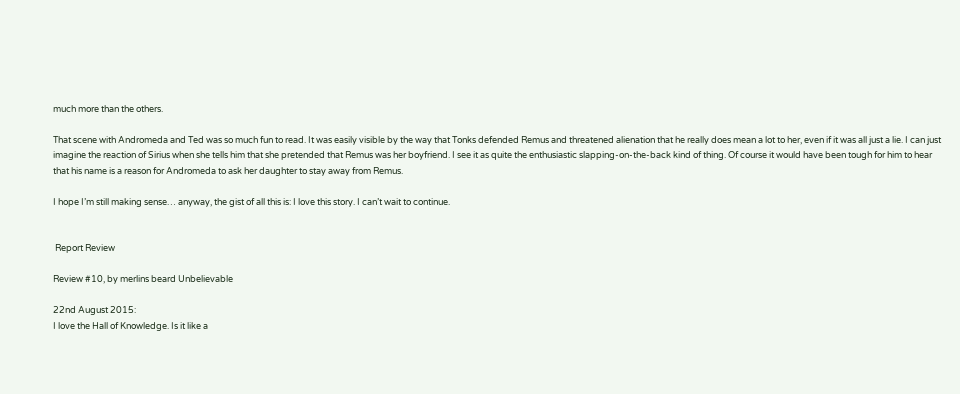much more than the others.

That scene with Andromeda and Ted was so much fun to read. It was easily visible by the way that Tonks defended Remus and threatened alienation that he really does mean a lot to her, even if it was all just a lie. I can just imagine the reaction of Sirius when she tells him that she pretended that Remus was her boyfriend. I see it as quite the enthusiastic slapping-on-the-back kind of thing. Of course it would have been tough for him to hear that his name is a reason for Andromeda to ask her daughter to stay away from Remus.

I hope I’m still making sense… anyway, the gist of all this is: I love this story. I can’t wait to continue.


 Report Review

Review #10, by merlins beard Unbelievable

22nd August 2015:
I love the Hall of Knowledge. Is it like a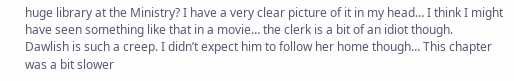huge library at the Ministry? I have a very clear picture of it in my head… I think I might have seen something like that in a movie… the clerk is a bit of an idiot though.
Dawlish is such a creep. I didn’t expect him to follow her home though… This chapter was a bit slower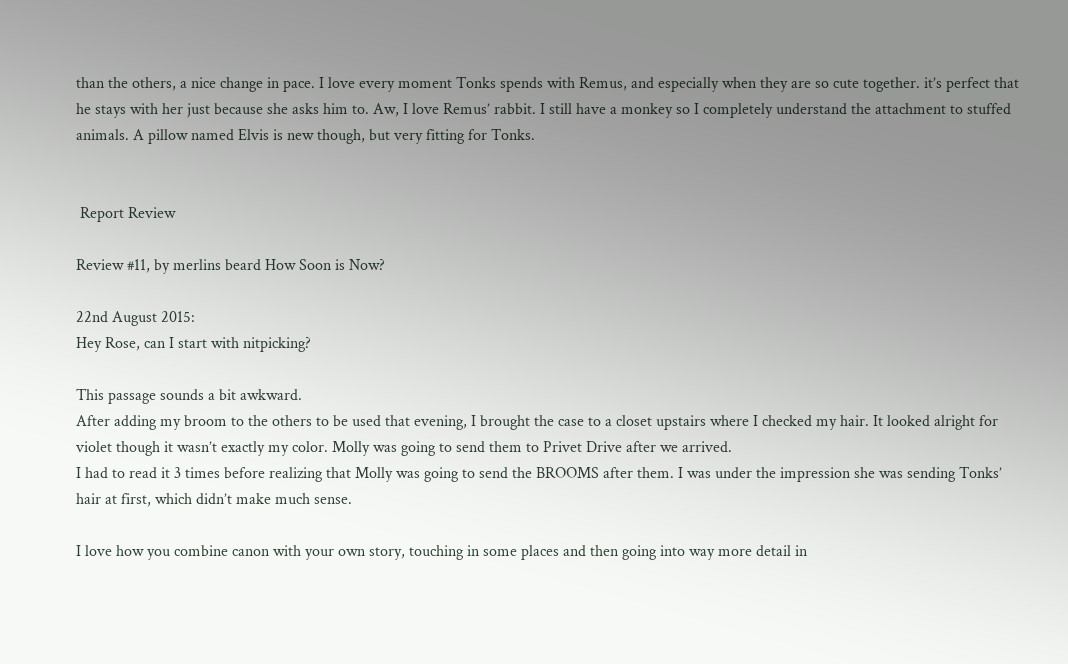than the others, a nice change in pace. I love every moment Tonks spends with Remus, and especially when they are so cute together. it’s perfect that he stays with her just because she asks him to. Aw, I love Remus’ rabbit. I still have a monkey so I completely understand the attachment to stuffed animals. A pillow named Elvis is new though, but very fitting for Tonks.


 Report Review

Review #11, by merlins beard How Soon is Now?

22nd August 2015:
Hey Rose, can I start with nitpicking?

This passage sounds a bit awkward.
After adding my broom to the others to be used that evening, I brought the case to a closet upstairs where I checked my hair. It looked alright for violet though it wasn’t exactly my color. Molly was going to send them to Privet Drive after we arrived.
I had to read it 3 times before realizing that Molly was going to send the BROOMS after them. I was under the impression she was sending Tonks’ hair at first, which didn’t make much sense.

I love how you combine canon with your own story, touching in some places and then going into way more detail in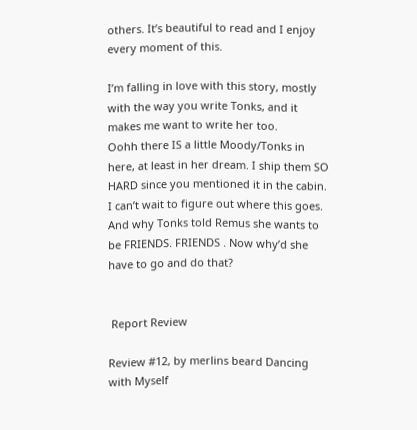others. It’s beautiful to read and I enjoy every moment of this.

I’m falling in love with this story, mostly with the way you write Tonks, and it makes me want to write her too.
Oohh there IS a little Moody/Tonks in here, at least in her dream. I ship them SO HARD since you mentioned it in the cabin. I can’t wait to figure out where this goes. And why Tonks told Remus she wants to be FRIENDS. FRIENDS . Now why’d she have to go and do that?


 Report Review

Review #12, by merlins beard Dancing with Myself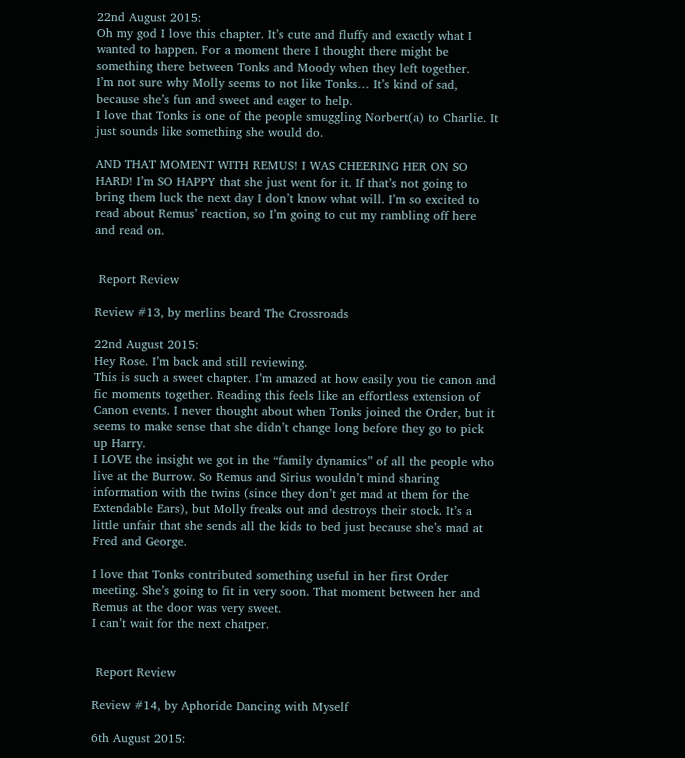22nd August 2015:
Oh my god I love this chapter. It’s cute and fluffy and exactly what I wanted to happen. For a moment there I thought there might be something there between Tonks and Moody when they left together.
I’m not sure why Molly seems to not like Tonks… It’s kind of sad, because she’s fun and sweet and eager to help.
I love that Tonks is one of the people smuggling Norbert(a) to Charlie. It just sounds like something she would do.

AND THAT MOMENT WITH REMUS! I WAS CHEERING HER ON SO HARD! I’m SO HAPPY that she just went for it. If that’s not going to bring them luck the next day I don’t know what will. I’m so excited to read about Remus’ reaction, so I’m going to cut my rambling off here and read on.


 Report Review

Review #13, by merlins beard The Crossroads

22nd August 2015:
Hey Rose. I’m back and still reviewing.
This is such a sweet chapter. I’m amazed at how easily you tie canon and fic moments together. Reading this feels like an effortless extension of Canon events. I never thought about when Tonks joined the Order, but it seems to make sense that she didn’t change long before they go to pick up Harry.
I LOVE the insight we got in the “family dynamics” of all the people who live at the Burrow. So Remus and Sirius wouldn’t mind sharing information with the twins (since they don’t get mad at them for the Extendable Ears), but Molly freaks out and destroys their stock. It’s a little unfair that she sends all the kids to bed just because she’s mad at Fred and George.

I love that Tonks contributed something useful in her first Order meeting. She’s going to fit in very soon. That moment between her and Remus at the door was very sweet.
I can’t wait for the next chatper.


 Report Review

Review #14, by Aphoride Dancing with Myself

6th August 2015: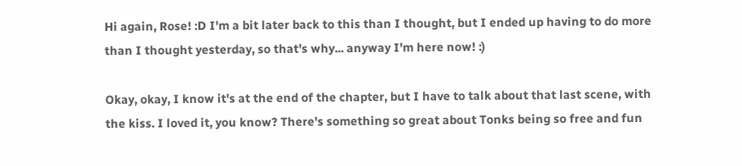Hi again, Rose! :D I'm a bit later back to this than I thought, but I ended up having to do more than I thought yesterday, so that's why... anyway I'm here now! :)

Okay, okay, I know it's at the end of the chapter, but I have to talk about that last scene, with the kiss. I loved it, you know? There's something so great about Tonks being so free and fun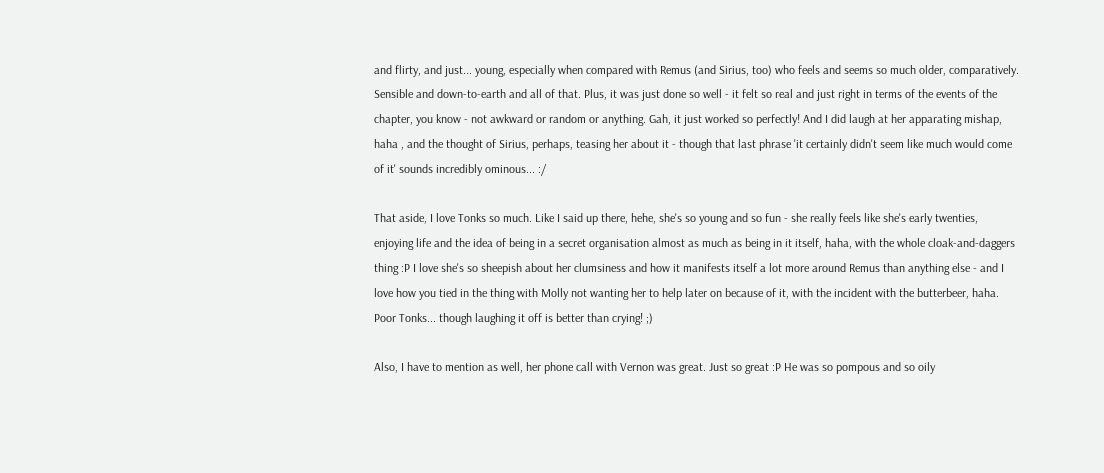and flirty, and just... young, especially when compared with Remus (and Sirius, too) who feels and seems so much older, comparatively. Sensible and down-to-earth and all of that. Plus, it was just done so well - it felt so real and just right in terms of the events of the chapter, you know - not awkward or random or anything. Gah, it just worked so perfectly! And I did laugh at her apparating mishap, haha , and the thought of Sirius, perhaps, teasing her about it - though that last phrase 'it certainly didn't seem like much would come of it' sounds incredibly ominous... :/

That aside, I love Tonks so much. Like I said up there, hehe, she's so young and so fun - she really feels like she's early twenties, enjoying life and the idea of being in a secret organisation almost as much as being in it itself, haha, with the whole cloak-and-daggers thing :P I love she's so sheepish about her clumsiness and how it manifests itself a lot more around Remus than anything else - and I love how you tied in the thing with Molly not wanting her to help later on because of it, with the incident with the butterbeer, haha. Poor Tonks... though laughing it off is better than crying! ;)

Also, I have to mention as well, her phone call with Vernon was great. Just so great :P He was so pompous and so oily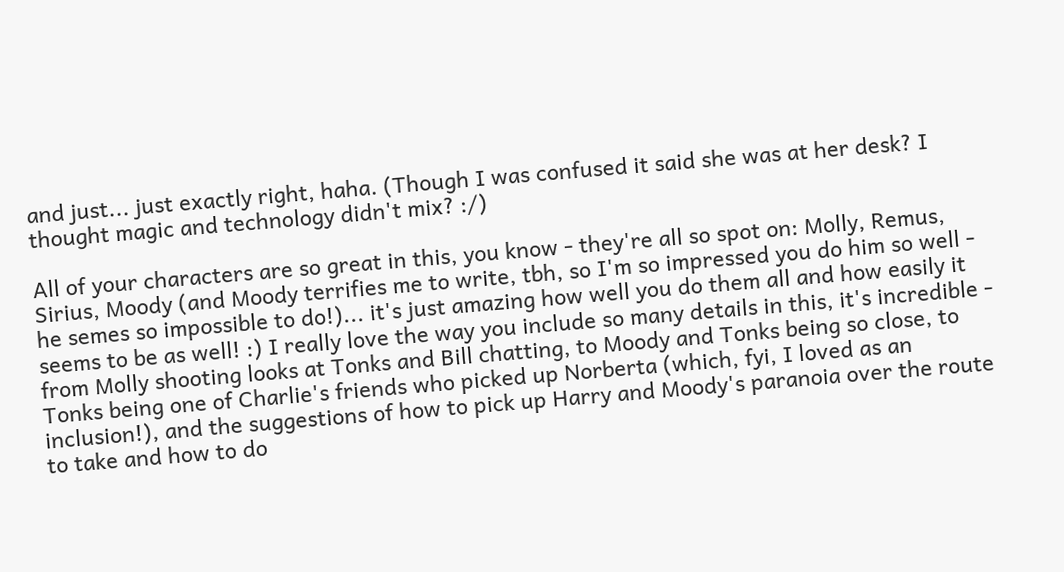and just... just exactly right, haha. (Though I was confused it said she was at her desk? I thought magic and technology didn't mix? :/)

All of your characters are so great in this, you know - they're all so spot on: Molly, Remus, Sirius, Moody (and Moody terrifies me to write, tbh, so I'm so impressed you do him so well - he semes so impossible to do!)... it's just amazing how well you do them all and how easily it seems to be as well! :) I really love the way you include so many details in this, it's incredible - from Molly shooting looks at Tonks and Bill chatting, to Moody and Tonks being so close, to Tonks being one of Charlie's friends who picked up Norberta (which, fyi, I loved as an inclusion!), and the suggestions of how to pick up Harry and Moody's paranoia over the route to take and how to do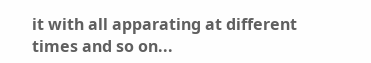it with all apparating at different times and so on...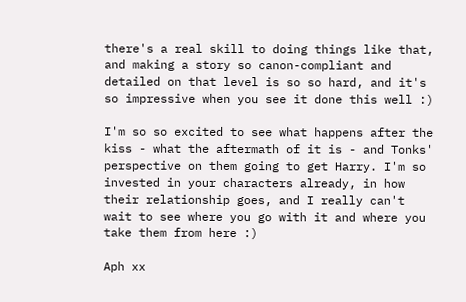there's a real skill to doing things like that, and making a story so canon-compliant and detailed on that level is so so hard, and it's so impressive when you see it done this well :)

I'm so so excited to see what happens after the kiss - what the aftermath of it is - and Tonks' perspective on them going to get Harry. I'm so invested in your characters already, in how their relationship goes, and I really can't wait to see where you go with it and where you take them from here :)

Aph xx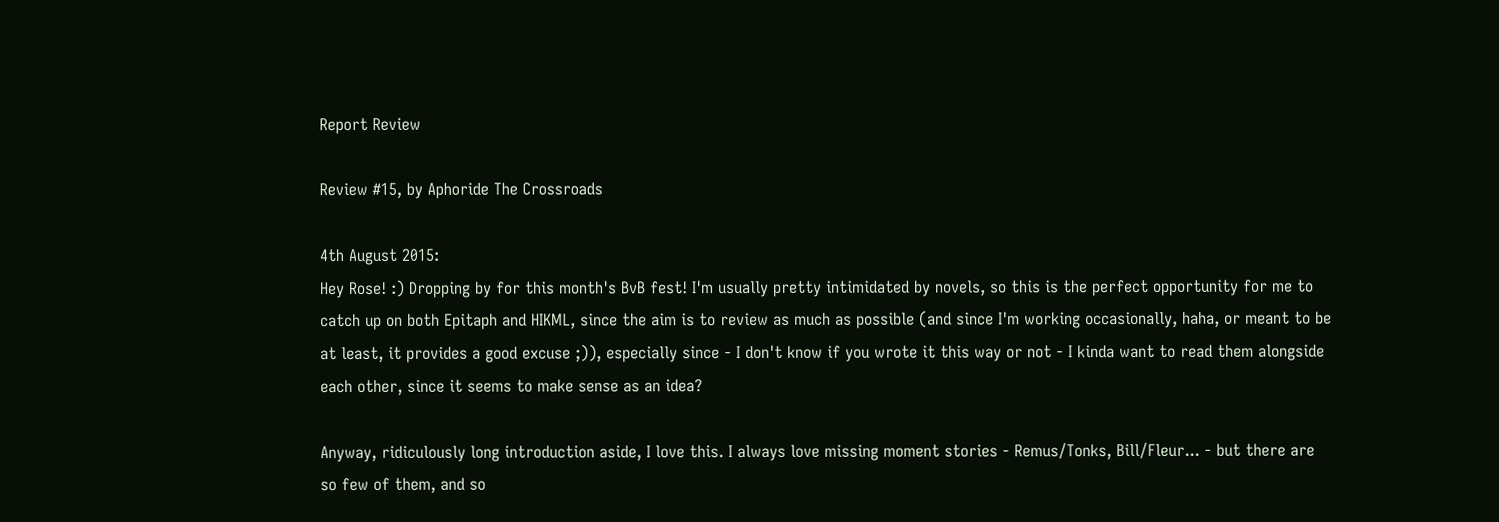Report Review

Review #15, by Aphoride The Crossroads

4th August 2015:
Hey Rose! :) Dropping by for this month's BvB fest! I'm usually pretty intimidated by novels, so this is the perfect opportunity for me to catch up on both Epitaph and HIKML, since the aim is to review as much as possible (and since I'm working occasionally, haha, or meant to be at least, it provides a good excuse ;)), especially since - I don't know if you wrote it this way or not - I kinda want to read them alongside each other, since it seems to make sense as an idea?

Anyway, ridiculously long introduction aside, I love this. I always love missing moment stories - Remus/Tonks, Bill/Fleur... - but there are so few of them, and so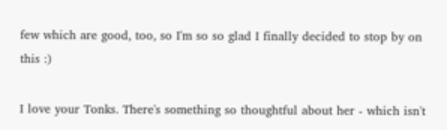few which are good, too, so I'm so so glad I finally decided to stop by on this :)

I love your Tonks. There's something so thoughtful about her - which isn't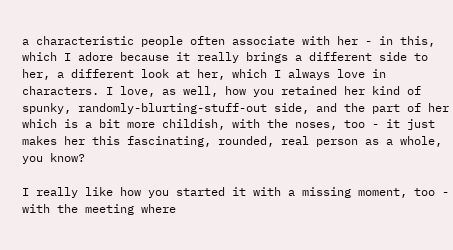a characteristic people often associate with her - in this, which I adore because it really brings a different side to her, a different look at her, which I always love in characters. I love, as well, how you retained her kind of spunky, randomly-blurting-stuff-out side, and the part of her which is a bit more childish, with the noses, too - it just makes her this fascinating, rounded, real person as a whole, you know?

I really like how you started it with a missing moment, too - with the meeting where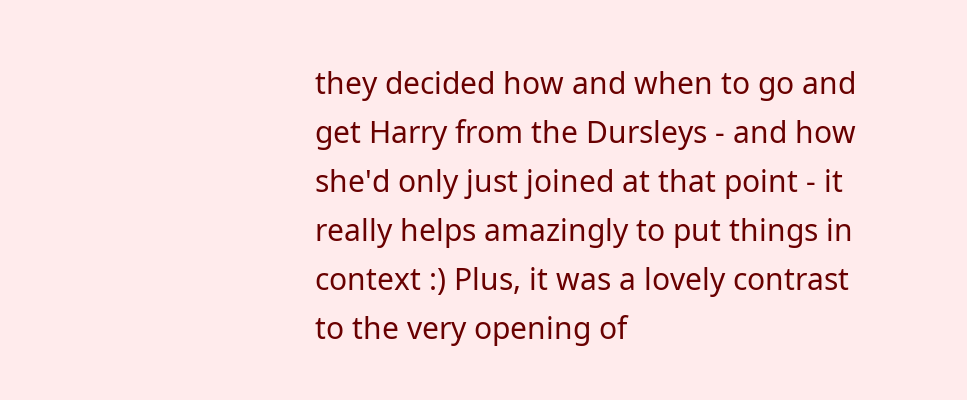they decided how and when to go and get Harry from the Dursleys - and how she'd only just joined at that point - it really helps amazingly to put things in context :) Plus, it was a lovely contrast to the very opening of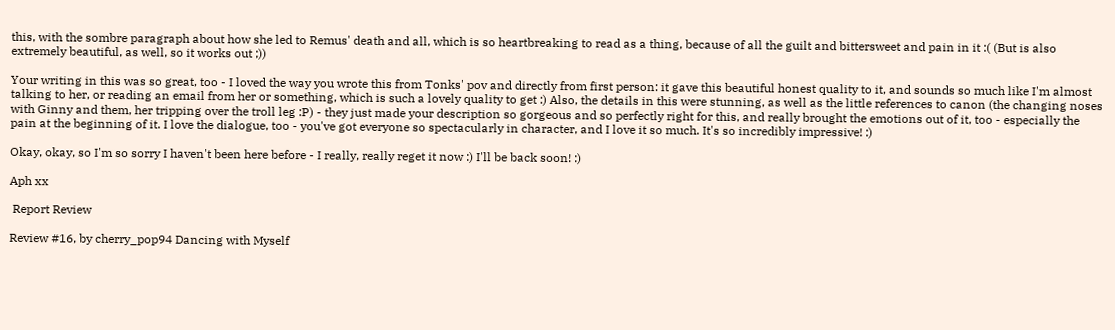this, with the sombre paragraph about how she led to Remus' death and all, which is so heartbreaking to read as a thing, because of all the guilt and bittersweet and pain in it :( (But is also extremely beautiful, as well, so it works out ;))

Your writing in this was so great, too - I loved the way you wrote this from Tonks' pov and directly from first person: it gave this beautiful honest quality to it, and sounds so much like I'm almost talking to her, or reading an email from her or something, which is such a lovely quality to get :) Also, the details in this were stunning, as well as the little references to canon (the changing noses with Ginny and them, her tripping over the troll leg :P) - they just made your description so gorgeous and so perfectly right for this, and really brought the emotions out of it, too - especially the pain at the beginning of it. I love the dialogue, too - you've got everyone so spectacularly in character, and I love it so much. It's so incredibly impressive! :)

Okay, okay, so I'm so sorry I haven't been here before - I really, really reget it now :) I'll be back soon! :)

Aph xx

 Report Review

Review #16, by cherry_pop94 Dancing with Myself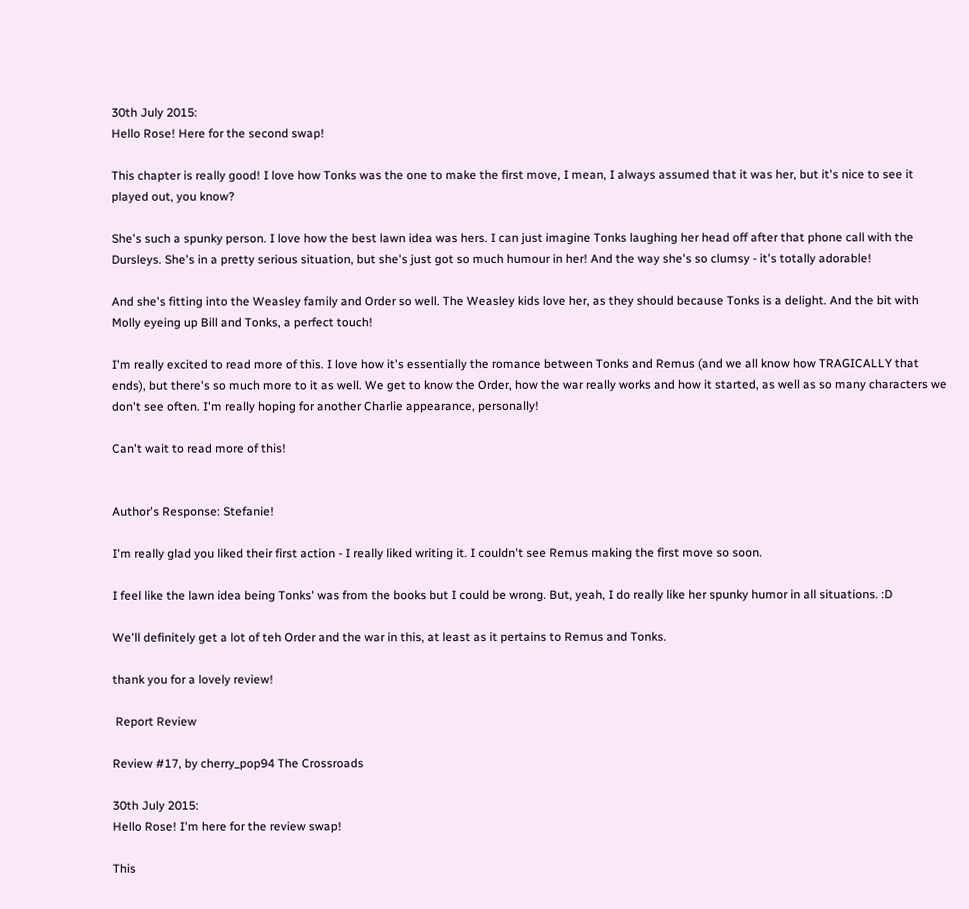30th July 2015:
Hello Rose! Here for the second swap!

This chapter is really good! I love how Tonks was the one to make the first move, I mean, I always assumed that it was her, but it's nice to see it played out, you know?

She's such a spunky person. I love how the best lawn idea was hers. I can just imagine Tonks laughing her head off after that phone call with the Dursleys. She's in a pretty serious situation, but she's just got so much humour in her! And the way she's so clumsy - it's totally adorable!

And she's fitting into the Weasley family and Order so well. The Weasley kids love her, as they should because Tonks is a delight. And the bit with Molly eyeing up Bill and Tonks, a perfect touch!

I'm really excited to read more of this. I love how it's essentially the romance between Tonks and Remus (and we all know how TRAGICALLY that ends), but there's so much more to it as well. We get to know the Order, how the war really works and how it started, as well as so many characters we don't see often. I'm really hoping for another Charlie appearance, personally!

Can't wait to read more of this!


Author's Response: Stefanie!

I'm really glad you liked their first action - I really liked writing it. I couldn't see Remus making the first move so soon.

I feel like the lawn idea being Tonks' was from the books but I could be wrong. But, yeah, I do really like her spunky humor in all situations. :D

We'll definitely get a lot of teh Order and the war in this, at least as it pertains to Remus and Tonks.

thank you for a lovely review!

 Report Review

Review #17, by cherry_pop94 The Crossroads

30th July 2015:
Hello Rose! I'm here for the review swap!

This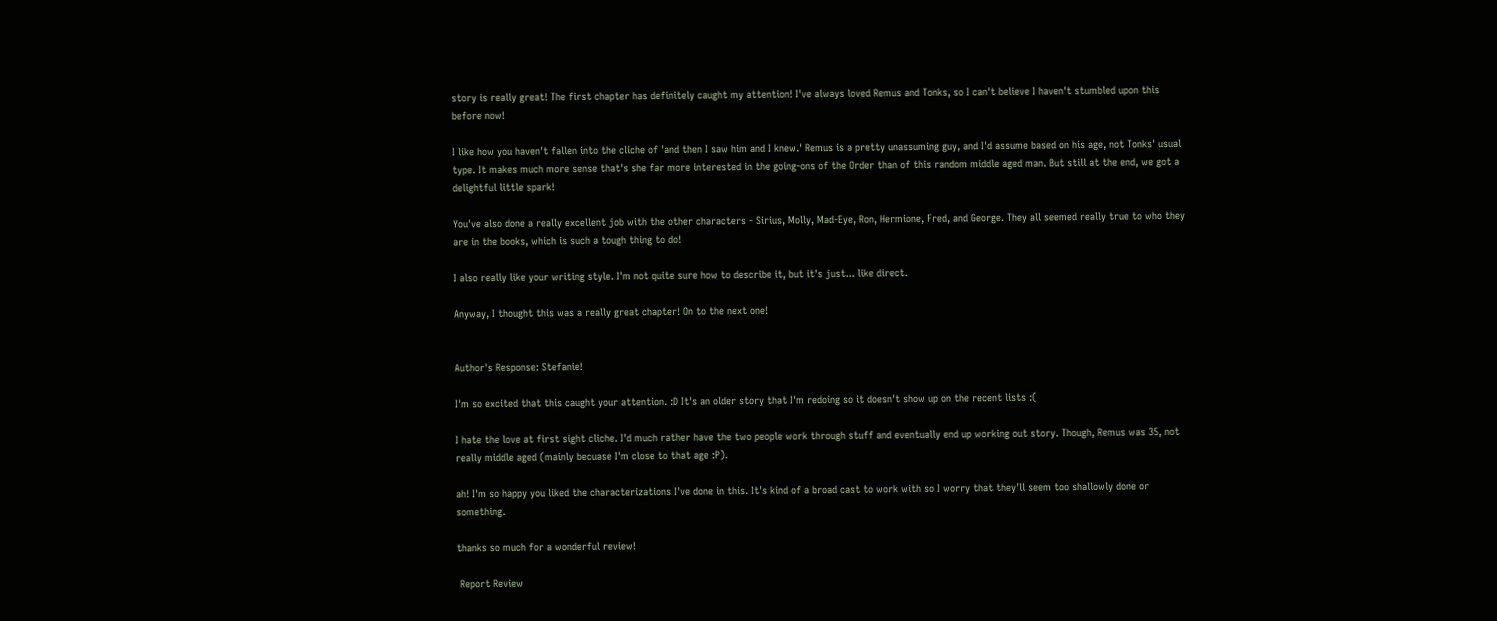story is really great! The first chapter has definitely caught my attention! I've always loved Remus and Tonks, so I can't believe I haven't stumbled upon this before now!

I like how you haven't fallen into the cliche of 'and then I saw him and I knew.' Remus is a pretty unassuming guy, and I'd assume based on his age, not Tonks' usual type. It makes much more sense that's she far more interested in the going-ons of the Order than of this random middle aged man. But still at the end, we got a delightful little spark!

You've also done a really excellent job with the other characters - Sirius, Molly, Mad-Eye, Ron, Hermione, Fred, and George. They all seemed really true to who they are in the books, which is such a tough thing to do!

I also really like your writing style. I'm not quite sure how to describe it, but it's just... like direct.

Anyway, I thought this was a really great chapter! On to the next one!


Author's Response: Stefanie!

I'm so excited that this caught your attention. :D It's an older story that I'm redoing so it doesn't show up on the recent lists :(

I hate the love at first sight cliche. I'd much rather have the two people work through stuff and eventually end up working out story. Though, Remus was 35, not really middle aged (mainly becuase I'm close to that age :P).

ah! I'm so happy you liked the characterizations I've done in this. It's kind of a broad cast to work with so I worry that they'll seem too shallowly done or something.

thanks so much for a wonderful review!

 Report Review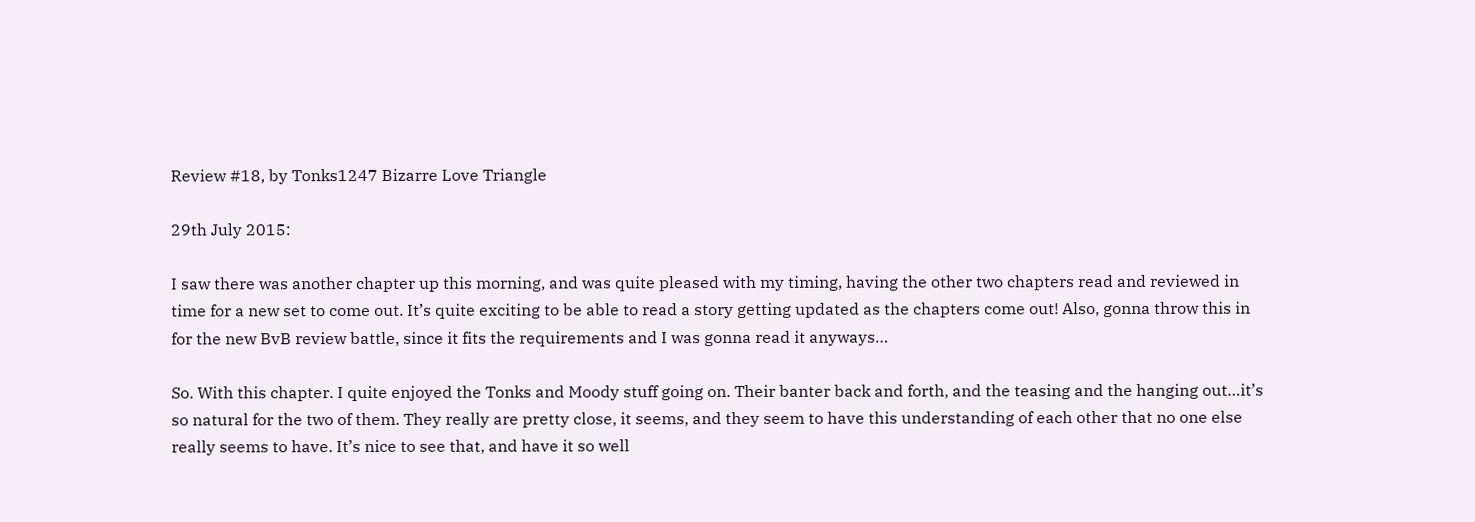Review #18, by Tonks1247 Bizarre Love Triangle

29th July 2015:

I saw there was another chapter up this morning, and was quite pleased with my timing, having the other two chapters read and reviewed in time for a new set to come out. It’s quite exciting to be able to read a story getting updated as the chapters come out! Also, gonna throw this in for the new BvB review battle, since it fits the requirements and I was gonna read it anyways…

So. With this chapter. I quite enjoyed the Tonks and Moody stuff going on. Their banter back and forth, and the teasing and the hanging out…it’s so natural for the two of them. They really are pretty close, it seems, and they seem to have this understanding of each other that no one else really seems to have. It’s nice to see that, and have it so well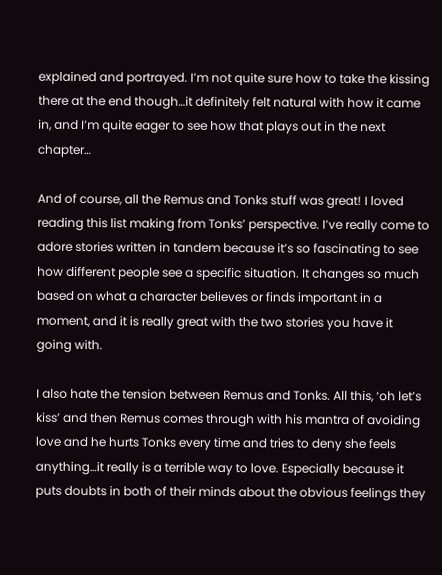explained and portrayed. I’m not quite sure how to take the kissing there at the end though…it definitely felt natural with how it came in, and I’m quite eager to see how that plays out in the next chapter…

And of course, all the Remus and Tonks stuff was great! I loved reading this list making from Tonks’ perspective. I’ve really come to adore stories written in tandem because it’s so fascinating to see how different people see a specific situation. It changes so much based on what a character believes or finds important in a moment, and it is really great with the two stories you have it going with.

I also hate the tension between Remus and Tonks. All this, ‘oh let’s kiss’ and then Remus comes through with his mantra of avoiding love and he hurts Tonks every time and tries to deny she feels anything…it really is a terrible way to love. Especially because it puts doubts in both of their minds about the obvious feelings they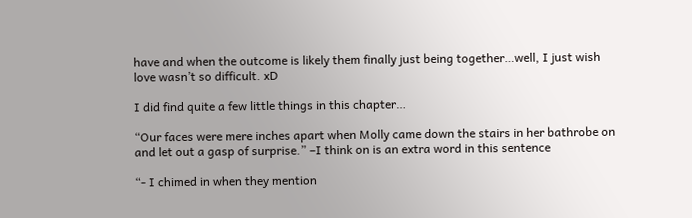have and when the outcome is likely them finally just being together…well, I just wish love wasn’t so difficult. xD

I did find quite a few little things in this chapter…

“Our faces were mere inches apart when Molly came down the stairs in her bathrobe on and let out a gasp of surprise.” –I think on is an extra word in this sentence

“- I chimed in when they mention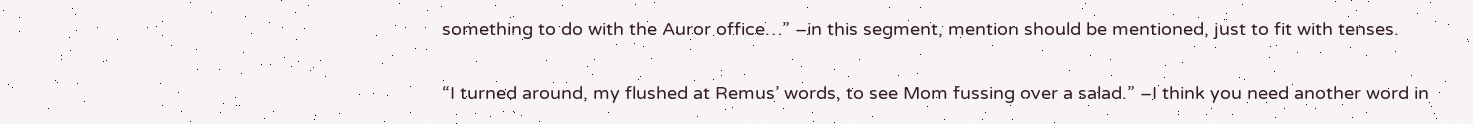something to do with the Auror office…” –in this segment, mention should be mentioned, just to fit with tenses.

“I turned around, my flushed at Remus’ words, to see Mom fussing over a salad.” –I think you need another word in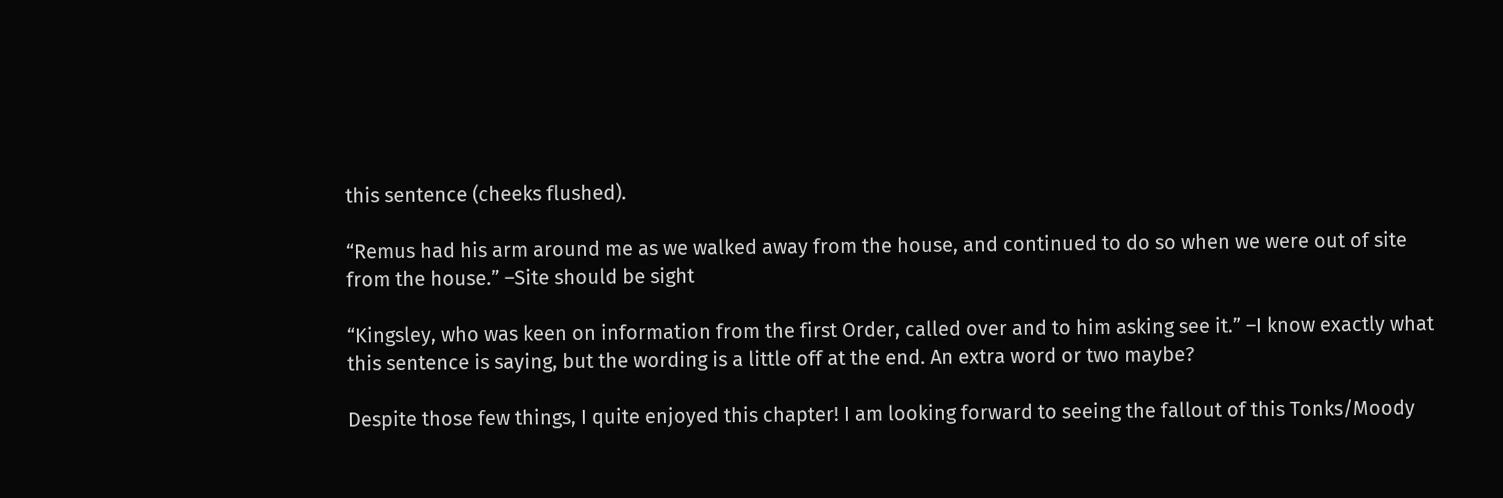this sentence (cheeks flushed).

“Remus had his arm around me as we walked away from the house, and continued to do so when we were out of site from the house.” –Site should be sight

“Kingsley, who was keen on information from the first Order, called over and to him asking see it.” –I know exactly what this sentence is saying, but the wording is a little off at the end. An extra word or two maybe?

Despite those few things, I quite enjoyed this chapter! I am looking forward to seeing the fallout of this Tonks/Moody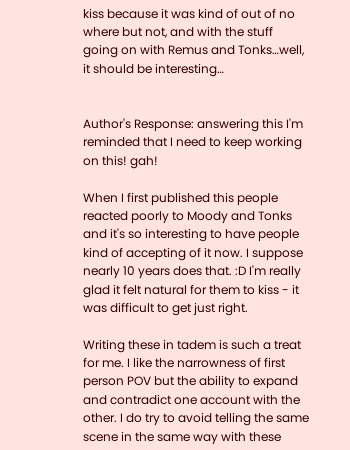kiss because it was kind of out of no where but not, and with the stuff going on with Remus and Tonks…well, it should be interesting…


Author's Response: answering this I'm reminded that I need to keep working on this! gah!

When I first published this people reacted poorly to Moody and Tonks and it's so interesting to have people kind of accepting of it now. I suppose nearly 10 years does that. :D I'm really glad it felt natural for them to kiss - it was difficult to get just right.

Writing these in tadem is such a treat for me. I like the narrowness of first person POV but the ability to expand and contradict one account with the other. I do try to avoid telling the same scene in the same way with these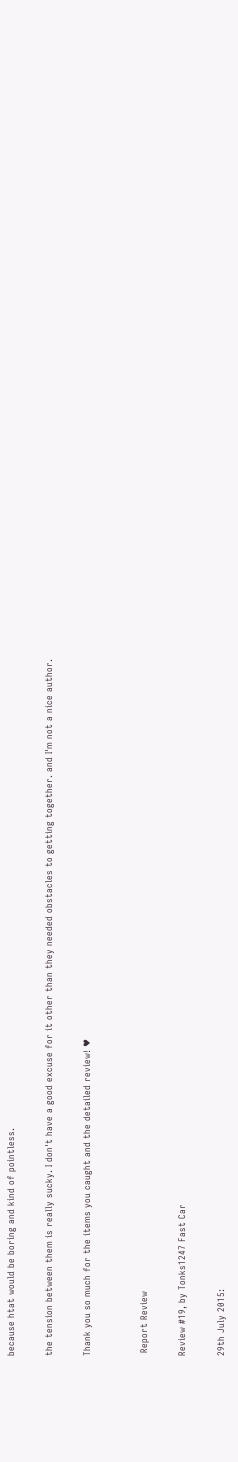because htat would be boring and kind of pointless.

the tension between them is really sucky. I don't have a good excuse for it other than they needed obstacles to getting together. and I'm not a nice author.

Thank you so much for the items you caught and the detailed review! ♥


 Report Review

Review #19, by Tonks1247 Fast Car

29th July 2015: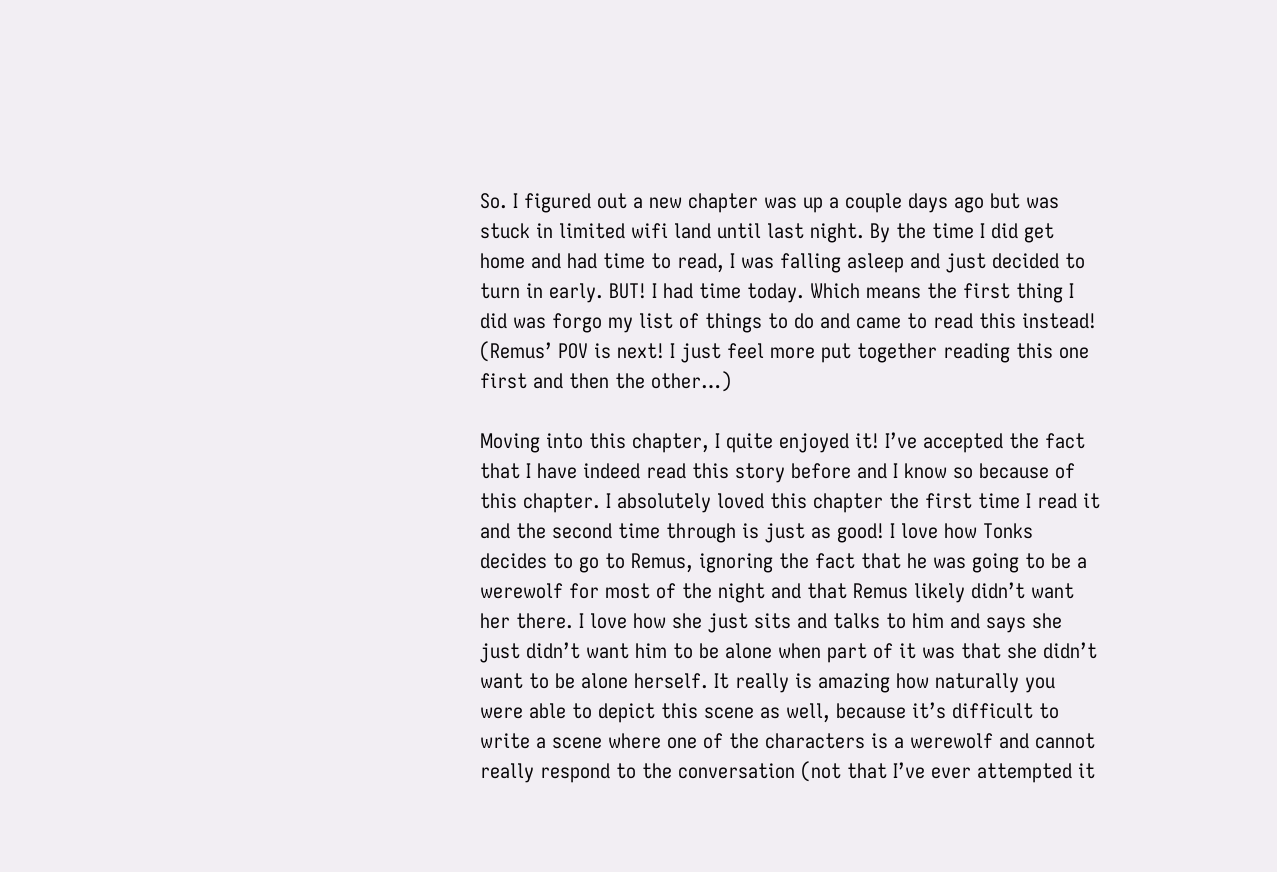So. I figured out a new chapter was up a couple days ago but was stuck in limited wifi land until last night. By the time I did get home and had time to read, I was falling asleep and just decided to turn in early. BUT! I had time today. Which means the first thing I did was forgo my list of things to do and came to read this instead! (Remus’ POV is next! I just feel more put together reading this one first and then the other…)

Moving into this chapter, I quite enjoyed it! I’ve accepted the fact that I have indeed read this story before and I know so because of this chapter. I absolutely loved this chapter the first time I read it and the second time through is just as good! I love how Tonks decides to go to Remus, ignoring the fact that he was going to be a werewolf for most of the night and that Remus likely didn’t want her there. I love how she just sits and talks to him and says she just didn’t want him to be alone when part of it was that she didn’t want to be alone herself. It really is amazing how naturally you were able to depict this scene as well, because it’s difficult to write a scene where one of the characters is a werewolf and cannot really respond to the conversation (not that I’ve ever attempted it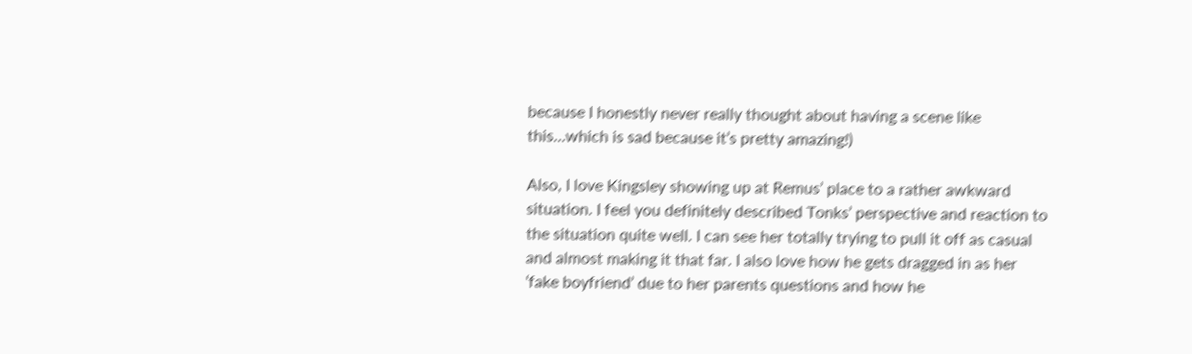because I honestly never really thought about having a scene like this…which is sad because it’s pretty amazing!)

Also, I love Kingsley showing up at Remus’ place to a rather awkward situation. I feel you definitely described Tonks’ perspective and reaction to the situation quite well. I can see her totally trying to pull it off as casual and almost making it that far. I also love how he gets dragged in as her ‘fake boyfriend’ due to her parents questions and how he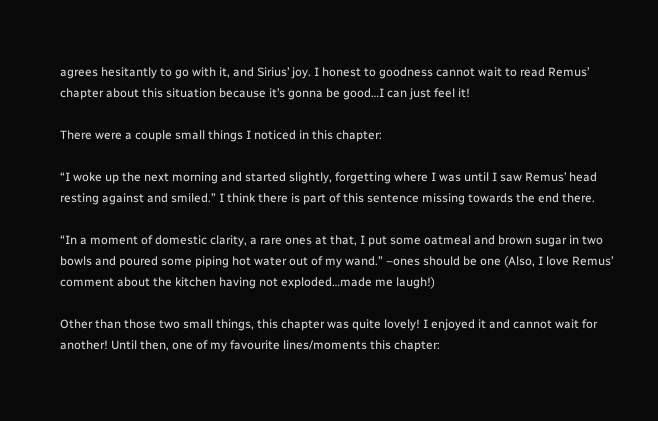agrees hesitantly to go with it, and Sirius’ joy. I honest to goodness cannot wait to read Remus’ chapter about this situation because it’s gonna be good…I can just feel it!

There were a couple small things I noticed in this chapter:

“I woke up the next morning and started slightly, forgetting where I was until I saw Remus’ head resting against and smiled.” I think there is part of this sentence missing towards the end there.

“In a moment of domestic clarity, a rare ones at that, I put some oatmeal and brown sugar in two bowls and poured some piping hot water out of my wand.” –ones should be one (Also, I love Remus’ comment about the kitchen having not exploded…made me laugh!)

Other than those two small things, this chapter was quite lovely! I enjoyed it and cannot wait for another! Until then, one of my favourite lines/moments this chapter: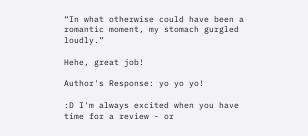“In what otherwise could have been a romantic moment, my stomach gurgled loudly.”

Hehe, great job!

Author's Response: yo yo yo!

:D I'm always excited when you have time for a review - or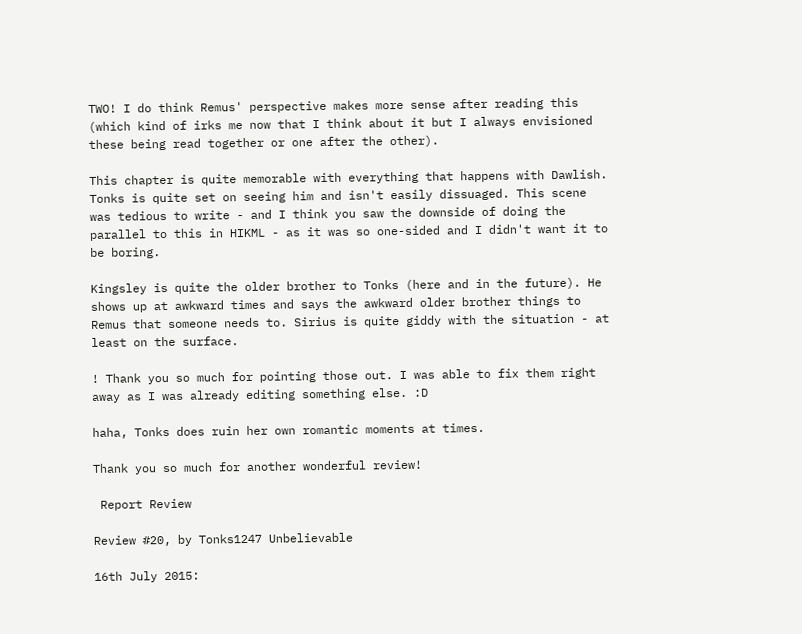TWO! I do think Remus' perspective makes more sense after reading this (which kind of irks me now that I think about it but I always envisioned these being read together or one after the other).

This chapter is quite memorable with everything that happens with Dawlish. Tonks is quite set on seeing him and isn't easily dissuaged. This scene was tedious to write - and I think you saw the downside of doing the parallel to this in HIKML - as it was so one-sided and I didn't want it to be boring.

Kingsley is quite the older brother to Tonks (here and in the future). He shows up at awkward times and says the awkward older brother things to Remus that someone needs to. Sirius is quite giddy with the situation - at least on the surface.

! Thank you so much for pointing those out. I was able to fix them right away as I was already editing something else. :D

haha, Tonks does ruin her own romantic moments at times.

Thank you so much for another wonderful review!

 Report Review

Review #20, by Tonks1247 Unbelievable

16th July 2015: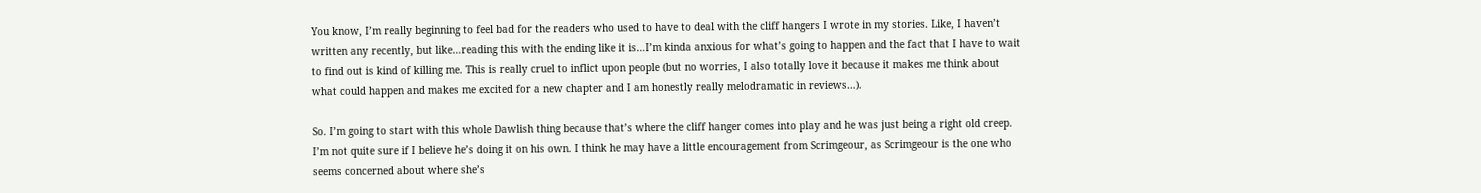You know, I’m really beginning to feel bad for the readers who used to have to deal with the cliff hangers I wrote in my stories. Like, I haven’t written any recently, but like…reading this with the ending like it is…I’m kinda anxious for what’s going to happen and the fact that I have to wait to find out is kind of killing me. This is really cruel to inflict upon people (but no worries, I also totally love it because it makes me think about what could happen and makes me excited for a new chapter and I am honestly really melodramatic in reviews…).

So. I’m going to start with this whole Dawlish thing because that’s where the cliff hanger comes into play and he was just being a right old creep. I’m not quite sure if I believe he’s doing it on his own. I think he may have a little encouragement from Scrimgeour, as Scrimgeour is the one who seems concerned about where she’s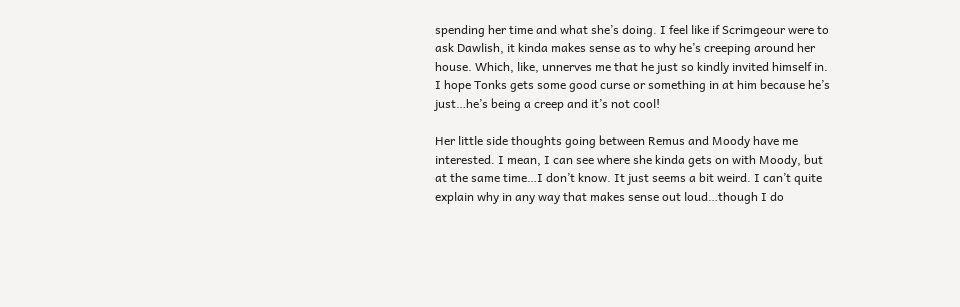spending her time and what she’s doing. I feel like if Scrimgeour were to ask Dawlish, it kinda makes sense as to why he’s creeping around her house. Which, like, unnerves me that he just so kindly invited himself in. I hope Tonks gets some good curse or something in at him because he’s just…he’s being a creep and it’s not cool!

Her little side thoughts going between Remus and Moody have me interested. I mean, I can see where she kinda gets on with Moody, but at the same time…I don’t know. It just seems a bit weird. I can’t quite explain why in any way that makes sense out loud…though I do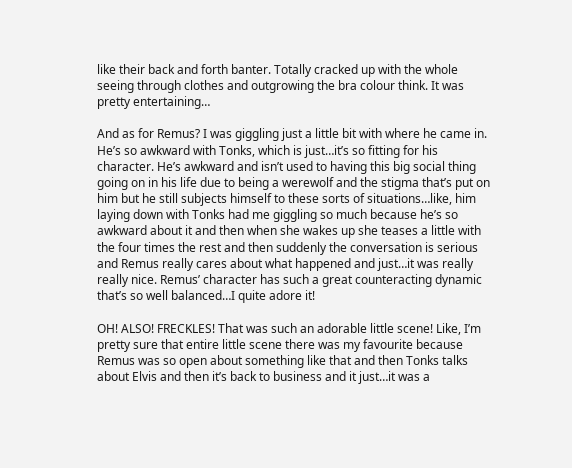like their back and forth banter. Totally cracked up with the whole seeing through clothes and outgrowing the bra colour think. It was pretty entertaining…

And as for Remus? I was giggling just a little bit with where he came in. He’s so awkward with Tonks, which is just…it’s so fitting for his character. He’s awkward and isn’t used to having this big social thing going on in his life due to being a werewolf and the stigma that’s put on him but he still subjects himself to these sorts of situations…like, him laying down with Tonks had me giggling so much because he’s so awkward about it and then when she wakes up she teases a little with the four times the rest and then suddenly the conversation is serious and Remus really cares about what happened and just…it was really really nice. Remus’ character has such a great counteracting dynamic that’s so well balanced…I quite adore it!

OH! ALSO! FRECKLES! That was such an adorable little scene! Like, I’m pretty sure that entire little scene there was my favourite because Remus was so open about something like that and then Tonks talks about Elvis and then it’s back to business and it just…it was a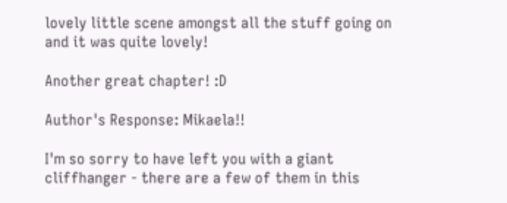lovely little scene amongst all the stuff going on and it was quite lovely!

Another great chapter! :D

Author's Response: Mikaela!!

I'm so sorry to have left you with a giant cliffhanger - there are a few of them in this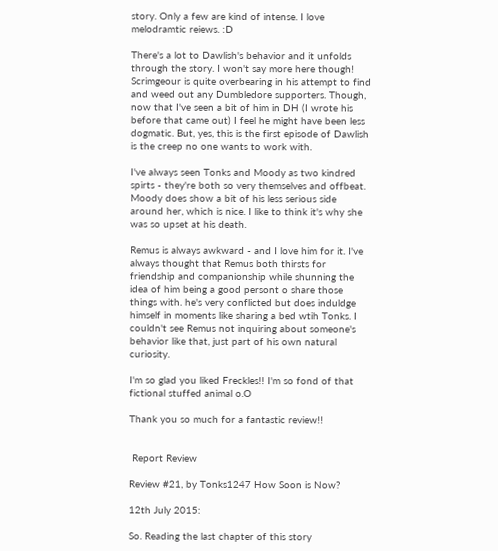story. Only a few are kind of intense. I love melodramtic reiews. :D

There's a lot to Dawlish's behavior and it unfolds through the story. I won't say more here though! Scrimgeour is quite overbearing in his attempt to find and weed out any Dumbledore supporters. Though, now that I've seen a bit of him in DH (I wrote his before that came out) I feel he might have been less dogmatic. But, yes, this is the first episode of Dawlish is the creep no one wants to work with.

I've always seen Tonks and Moody as two kindred spirts - they're both so very themselves and offbeat. Moody does show a bit of his less serious side around her, which is nice. I like to think it's why she was so upset at his death.

Remus is always awkward - and I love him for it. I've always thought that Remus both thirsts for friendship and companionship while shunning the idea of him being a good persont o share those things with. he's very conflicted but does induldge himself in moments like sharing a bed wtih Tonks. I couldn't see Remus not inquiring about someone's behavior like that, just part of his own natural curiosity.

I'm so glad you liked Freckles!! I'm so fond of that fictional stuffed animal o.O

Thank you so much for a fantastic review!!


 Report Review

Review #21, by Tonks1247 How Soon is Now?

12th July 2015:

So. Reading the last chapter of this story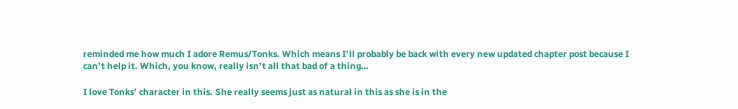reminded me how much I adore Remus/Tonks. Which means I’ll probably be back with every new updated chapter post because I can’t help it. Which, you know, really isn’t all that bad of a thing…

I love Tonks’ character in this. She really seems just as natural in this as she is in the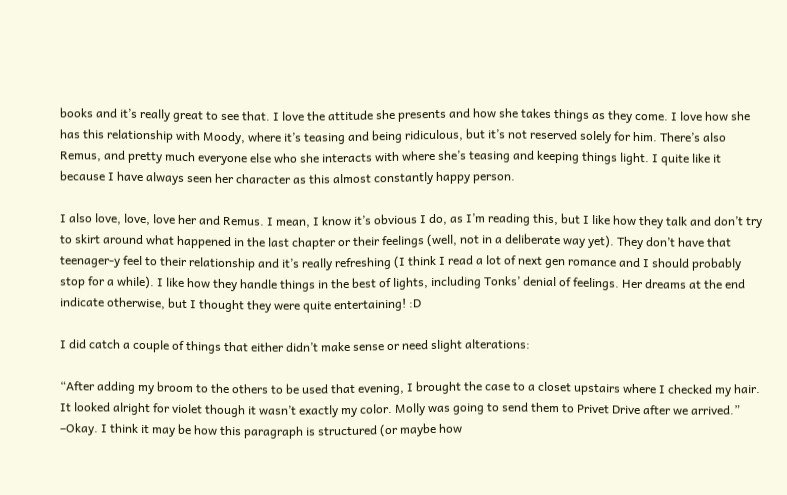books and it’s really great to see that. I love the attitude she presents and how she takes things as they come. I love how she has this relationship with Moody, where it’s teasing and being ridiculous, but it’s not reserved solely for him. There’s also Remus, and pretty much everyone else who she interacts with where she’s teasing and keeping things light. I quite like it because I have always seen her character as this almost constantly happy person.

I also love, love, love her and Remus. I mean, I know it’s obvious I do, as I’m reading this, but I like how they talk and don’t try to skirt around what happened in the last chapter or their feelings (well, not in a deliberate way yet). They don’t have that teenager-y feel to their relationship and it’s really refreshing (I think I read a lot of next gen romance and I should probably stop for a while). I like how they handle things in the best of lights, including Tonks’ denial of feelings. Her dreams at the end indicate otherwise, but I thought they were quite entertaining! :D

I did catch a couple of things that either didn’t make sense or need slight alterations:

“After adding my broom to the others to be used that evening, I brought the case to a closet upstairs where I checked my hair. It looked alright for violet though it wasn’t exactly my color. Molly was going to send them to Privet Drive after we arrived.” –Okay. I think it may be how this paragraph is structured (or maybe how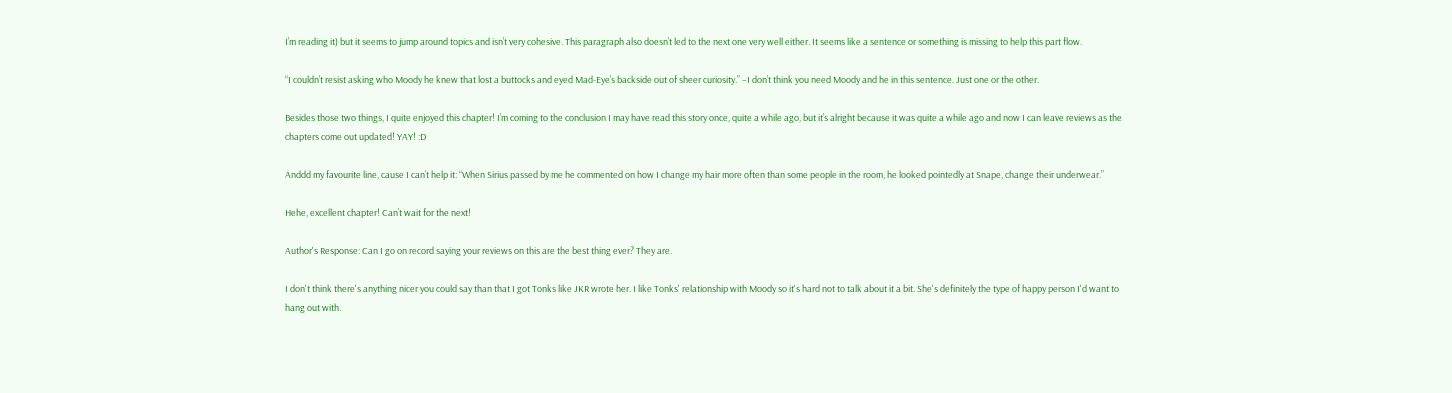I’m reading it) but it seems to jump around topics and isn’t very cohesive. This paragraph also doesn’t led to the next one very well either. It seems like a sentence or something is missing to help this part flow.

“I couldn’t resist asking who Moody he knew that lost a buttocks and eyed Mad-Eye’s backside out of sheer curiosity.” –I don’t think you need Moody and he in this sentence. Just one or the other.

Besides those two things, I quite enjoyed this chapter! I’m coming to the conclusion I may have read this story once, quite a while ago, but it’s alright because it was quite a while ago and now I can leave reviews as the chapters come out updated! YAY! :D

Anddd my favourite line, cause I can’t help it: “When Sirius passed by me he commented on how I change my hair more often than some people in the room, he looked pointedly at Snape, change their underwear.”

Hehe, excellent chapter! Can’t wait for the next!

Author's Response: Can I go on record saying your reviews on this are the best thing ever? They are.

I don't think there's anything nicer you could say than that I got Tonks like JKR wrote her. I like Tonks' relationship with Moody so it's hard not to talk about it a bit. She's definitely the type of happy person I'd want to hang out with.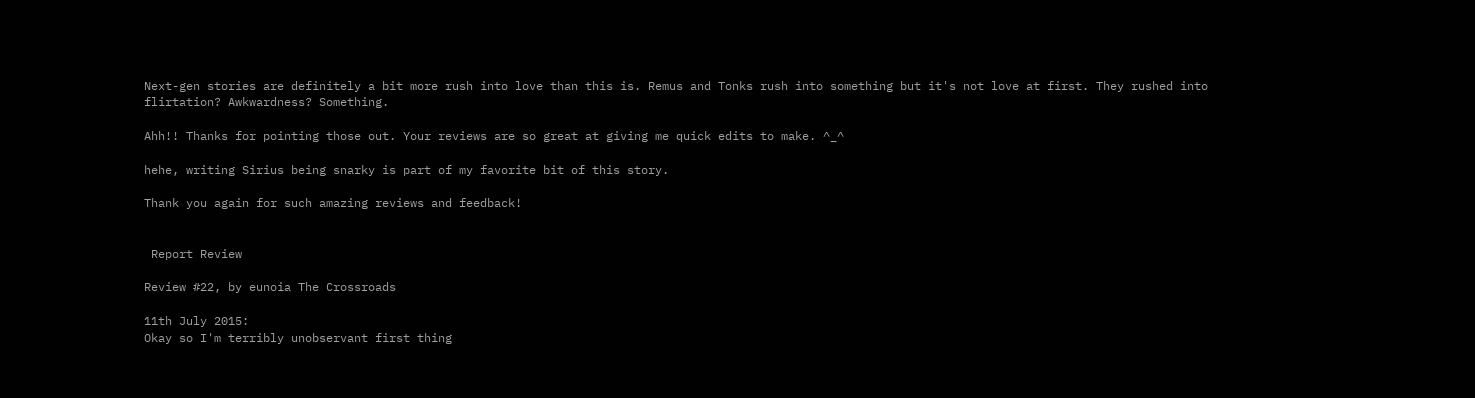Next-gen stories are definitely a bit more rush into love than this is. Remus and Tonks rush into something but it's not love at first. They rushed into flirtation? Awkwardness? Something.

Ahh!! Thanks for pointing those out. Your reviews are so great at giving me quick edits to make. ^_^

hehe, writing Sirius being snarky is part of my favorite bit of this story.

Thank you again for such amazing reviews and feedback!


 Report Review

Review #22, by eunoia The Crossroads

11th July 2015:
Okay so I'm terribly unobservant first thing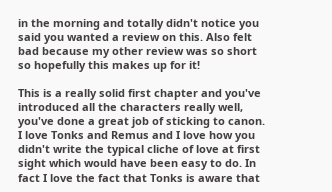in the morning and totally didn't notice you said you wanted a review on this. Also felt bad because my other review was so short so hopefully this makes up for it!

This is a really solid first chapter and you've introduced all the characters really well, you've done a great job of sticking to canon. I love Tonks and Remus and I love how you didn't write the typical cliche of love at first sight which would have been easy to do. In fact I love the fact that Tonks is aware that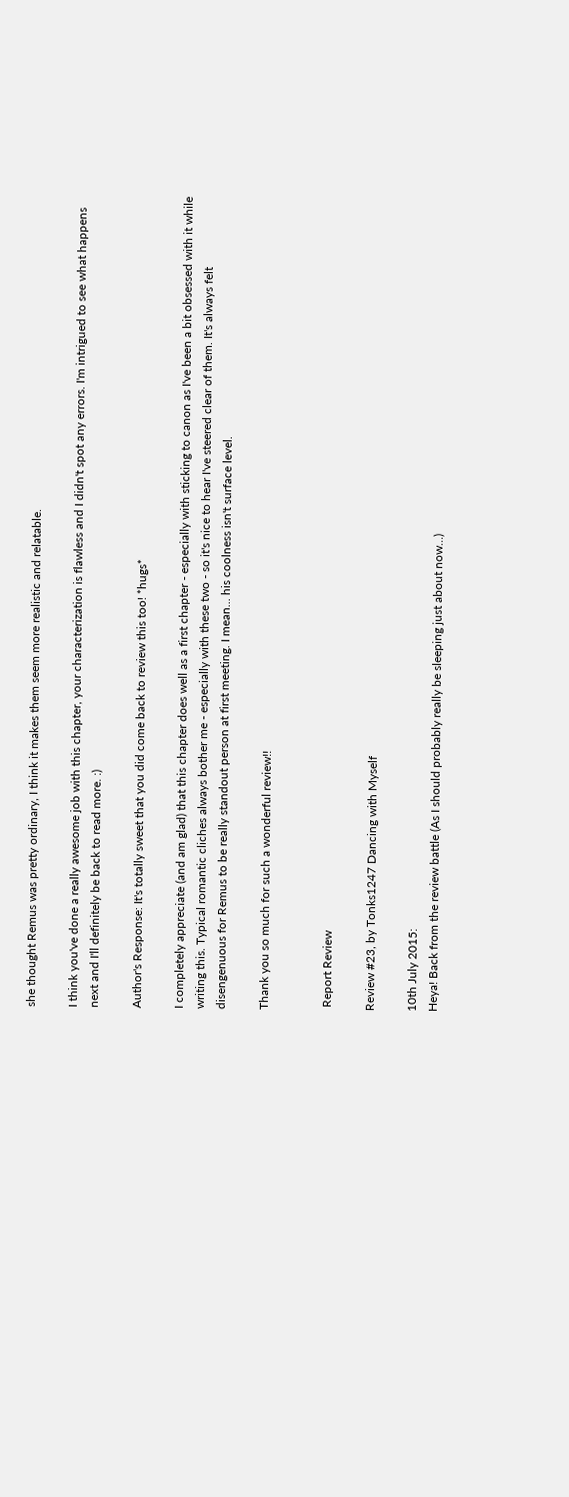she thought Remus was pretty ordinary, I think it makes them seem more realistic and relatable.

I think you've done a really awesome job with this chapter, your characterization is flawless and I didn't spot any errors. I'm intrigued to see what happens next and I'll definitely be back to read more. :)

Author's Response: It's totally sweet that you did come back to review this too! *hugs*

I completely appreciate (and am glad) that this chapter does well as a first chapter - especially with sticking to canon as I've been a bit obsessed with it while writing this. Typical romantic cliches always bother me - especially with these two - so it's nice to hear I've steered clear of them. It's always felt disengenuous for Remus to be really standout person at first meeting. I mean... his coolness isn't surface level.

Thank you so much for such a wonderful review!!


 Report Review

Review #23, by Tonks1247 Dancing with Myself

10th July 2015:
Heya! Back from the review battle (As I should probably really be sleeping just about now…)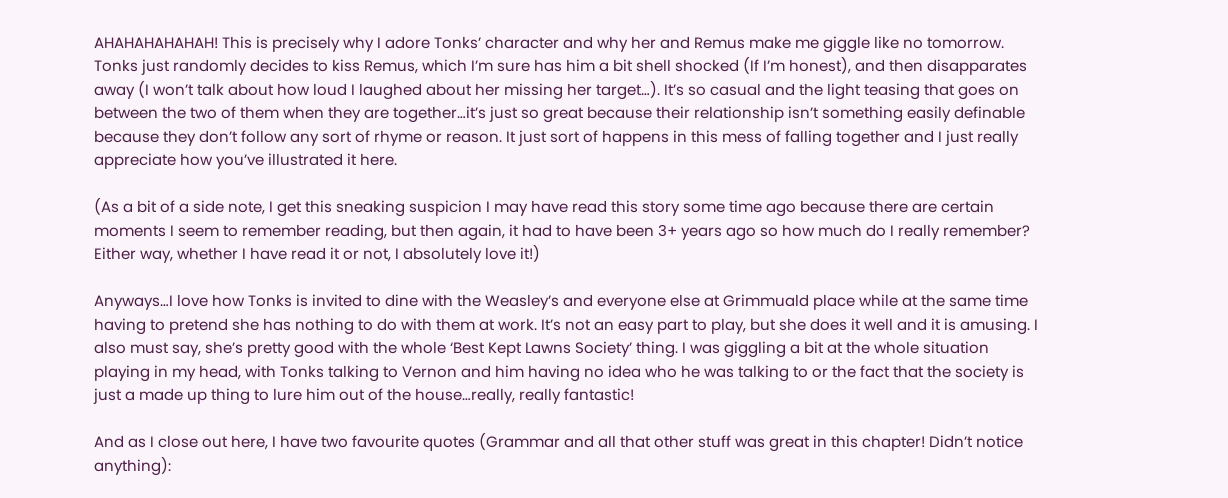AHAHAHAHAHAH! This is precisely why I adore Tonks’ character and why her and Remus make me giggle like no tomorrow. Tonks just randomly decides to kiss Remus, which I’m sure has him a bit shell shocked (If I’m honest), and then disapparates away (I won’t talk about how loud I laughed about her missing her target…). It’s so casual and the light teasing that goes on between the two of them when they are together…it’s just so great because their relationship isn’t something easily definable because they don’t follow any sort of rhyme or reason. It just sort of happens in this mess of falling together and I just really appreciate how you’ve illustrated it here.

(As a bit of a side note, I get this sneaking suspicion I may have read this story some time ago because there are certain moments I seem to remember reading, but then again, it had to have been 3+ years ago so how much do I really remember? Either way, whether I have read it or not, I absolutely love it!)

Anyways…I love how Tonks is invited to dine with the Weasley’s and everyone else at Grimmuald place while at the same time having to pretend she has nothing to do with them at work. It’s not an easy part to play, but she does it well and it is amusing. I also must say, she’s pretty good with the whole ‘Best Kept Lawns Society’ thing. I was giggling a bit at the whole situation playing in my head, with Tonks talking to Vernon and him having no idea who he was talking to or the fact that the society is just a made up thing to lure him out of the house…really, really fantastic!

And as I close out here, I have two favourite quotes (Grammar and all that other stuff was great in this chapter! Didn’t notice anything):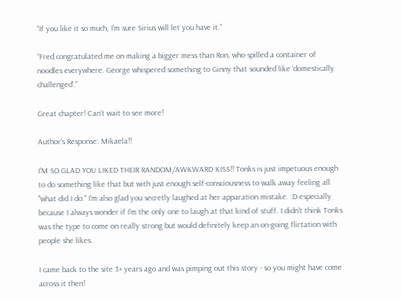“If you like it so much, I’m sure Sirius will let you have it.”

“Fred congratulated me on making a bigger mess than Ron, who spilled a container of noodles everywhere. George whispered something to Ginny that sounded like ‘domestically challenged’.”

Great chapter! Can’t wait to see more!

Author's Response: Mikaela!!

I'M SO GLAD YOU LIKED THEIR RANDOM/AWKWARD KISS!! Tonks is just impetuous enough to do something like that but with just enough self-consciousness to walk away feeling all "what did I do." I'm also glad you secretly laughed at her apparation mistake. :D especially because I always wonder if I'm the only one to laugh at that kind of stuff. I didn't think Tonks was the type to come on really strong but would definitely keep an on-going flirtation with people she likes.

I came back to the site 3+ years ago and was pimping out this story - so you might have come across it then!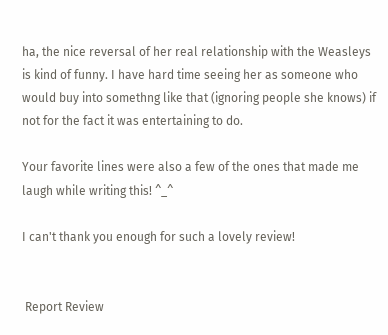ha, the nice reversal of her real relationship with the Weasleys is kind of funny. I have hard time seeing her as someone who would buy into somethng like that (ignoring people she knows) if not for the fact it was entertaining to do.

Your favorite lines were also a few of the ones that made me laugh while writing this! ^_^

I can't thank you enough for such a lovely review!


 Report Review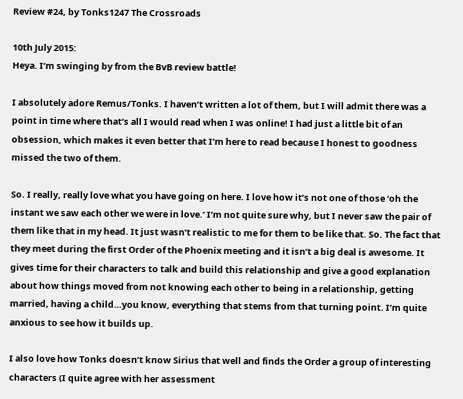Review #24, by Tonks1247 The Crossroads

10th July 2015:
Heya. I’m swinging by from the BvB review battle!

I absolutely adore Remus/Tonks. I haven’t written a lot of them, but I will admit there was a point in time where that’s all I would read when I was online! I had just a little bit of an obsession, which makes it even better that I’m here to read because I honest to goodness missed the two of them.

So. I really, really love what you have going on here. I love how it’s not one of those ‘oh the instant we saw each other we were in love.’ I’m not quite sure why, but I never saw the pair of them like that in my head. It just wasn’t realistic to me for them to be like that. So. The fact that they meet during the first Order of the Phoenix meeting and it isn’t a big deal is awesome. It gives time for their characters to talk and build this relationship and give a good explanation about how things moved from not knowing each other to being in a relationship, getting married, having a child…you know, everything that stems from that turning point. I’m quite anxious to see how it builds up.

I also love how Tonks doesn’t know Sirius that well and finds the Order a group of interesting characters (I quite agree with her assessment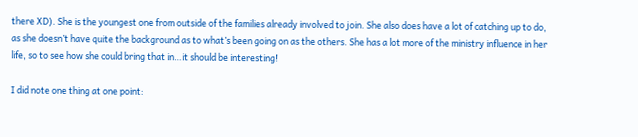there XD). She is the youngest one from outside of the families already involved to join. She also does have a lot of catching up to do, as she doesn’t have quite the background as to what’s been going on as the others. She has a lot more of the ministry influence in her life, so to see how she could bring that in…it should be interesting!

I did note one thing at one point: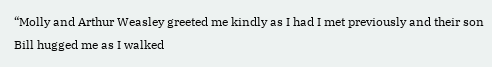“Molly and Arthur Weasley greeted me kindly as I had I met previously and their son Bill hugged me as I walked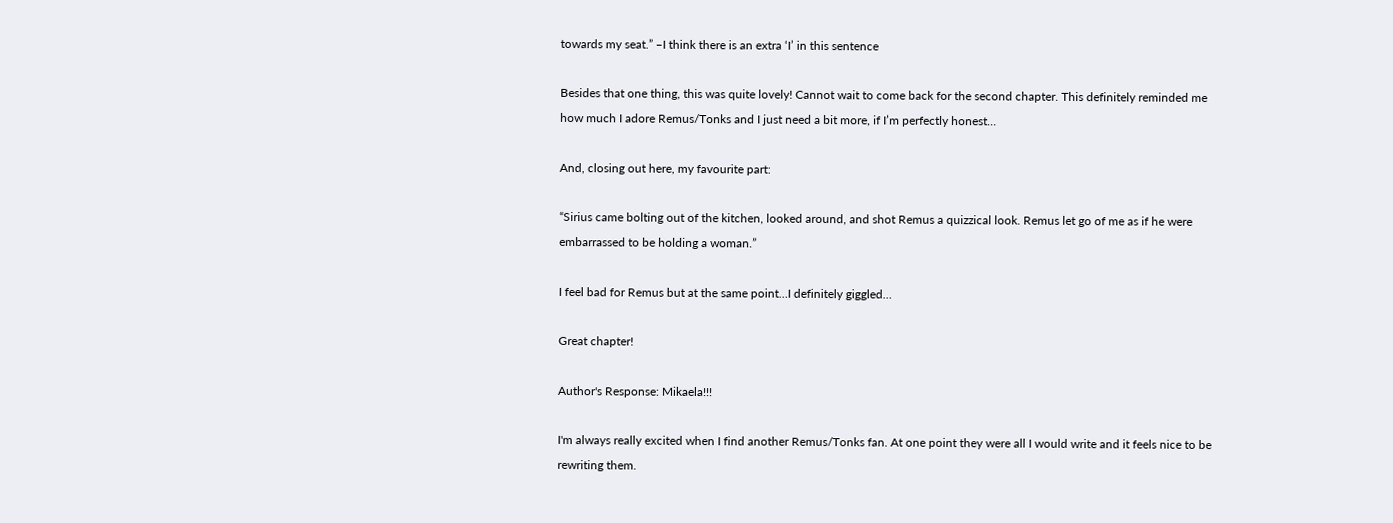towards my seat.” –I think there is an extra ‘I’ in this sentence

Besides that one thing, this was quite lovely! Cannot wait to come back for the second chapter. This definitely reminded me how much I adore Remus/Tonks and I just need a bit more, if I’m perfectly honest…

And, closing out here, my favourite part:

“Sirius came bolting out of the kitchen, looked around, and shot Remus a quizzical look. Remus let go of me as if he were embarrassed to be holding a woman.”

I feel bad for Remus but at the same point…I definitely giggled…

Great chapter!

Author's Response: Mikaela!!!

I'm always really excited when I find another Remus/Tonks fan. At one point they were all I would write and it feels nice to be rewriting them.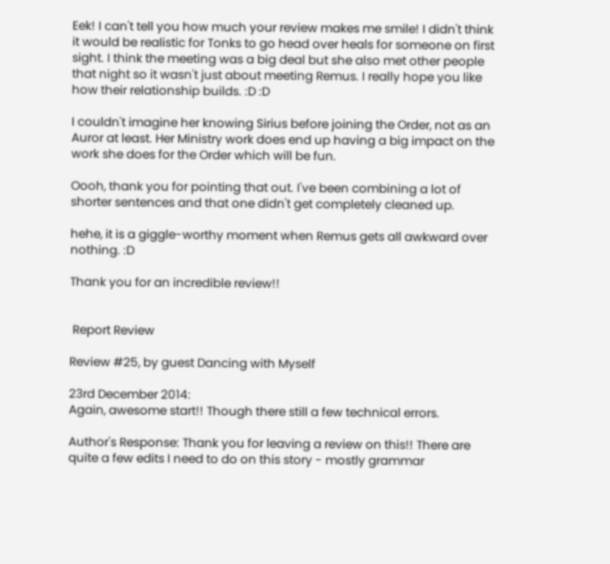Eek! I can't tell you how much your review makes me smile! I didn't think it would be realistic for Tonks to go head over heals for someone on first sight. I think the meeting was a big deal but she also met other people that night so it wasn't just about meeting Remus. I really hope you like how their relationship builds. :D :D

I couldn't imagine her knowing Sirius before joining the Order, not as an Auror at least. Her Ministry work does end up having a big impact on the work she does for the Order which will be fun.

Oooh, thank you for pointing that out. I've been combining a lot of shorter sentences and that one didn't get completely cleaned up.

hehe, it is a giggle-worthy moment when Remus gets all awkward over nothing. :D

Thank you for an incredible review!!


 Report Review

Review #25, by guest Dancing with Myself

23rd December 2014:
Again, awesome start!! Though there still a few technical errors.

Author's Response: Thank you for leaving a review on this!! There are quite a few edits I need to do on this story - mostly grammar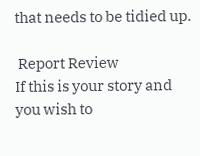that needs to be tidied up.

 Report Review
If this is your story and you wish to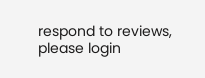respond to reviews, please login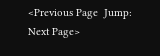<Previous Page  Jump:     Next Page>